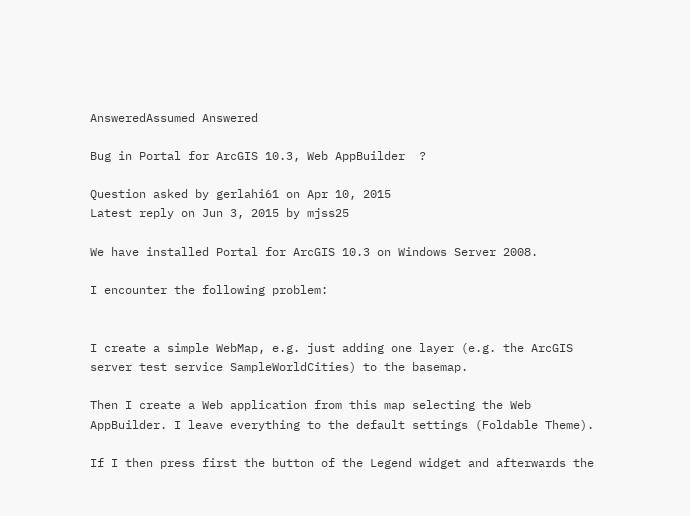AnsweredAssumed Answered

Bug in Portal for ArcGIS 10.3, Web AppBuilder  ?

Question asked by gerlahi61 on Apr 10, 2015
Latest reply on Jun 3, 2015 by mjss25

We have installed Portal for ArcGIS 10.3 on Windows Server 2008.

I encounter the following problem:


I create a simple WebMap, e.g. just adding one layer (e.g. the ArcGIS server test service SampleWorldCities) to the basemap.

Then I create a Web application from this map selecting the Web AppBuilder. I leave everything to the default settings (Foldable Theme).

If I then press first the button of the Legend widget and afterwards the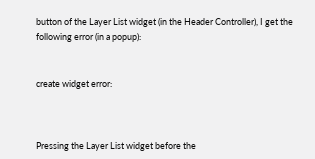button of the Layer List widget (in the Header Controller), I get the following error (in a popup):


create widget error:



Pressing the Layer List widget before the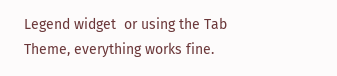Legend widget  or using the Tab Theme, everything works fine.